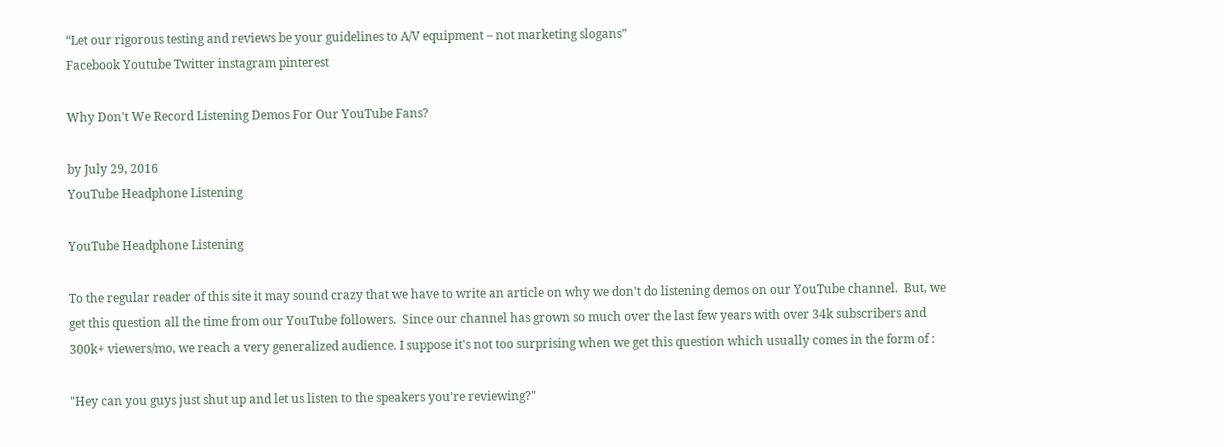“Let our rigorous testing and reviews be your guidelines to A/V equipment – not marketing slogans”
Facebook Youtube Twitter instagram pinterest

Why Don't We Record Listening Demos For Our YouTube Fans?

by July 29, 2016
YouTube Headphone Listening

YouTube Headphone Listening

To the regular reader of this site it may sound crazy that we have to write an article on why we don't do listening demos on our YouTube channel.  But, we get this question all the time from our YouTube followers.  Since our channel has grown so much over the last few years with over 34k subscribers and 300k+ viewers/mo, we reach a very generalized audience. I suppose it's not too surprising when we get this question which usually comes in the form of :

"Hey can you guys just shut up and let us listen to the speakers you're reviewing?"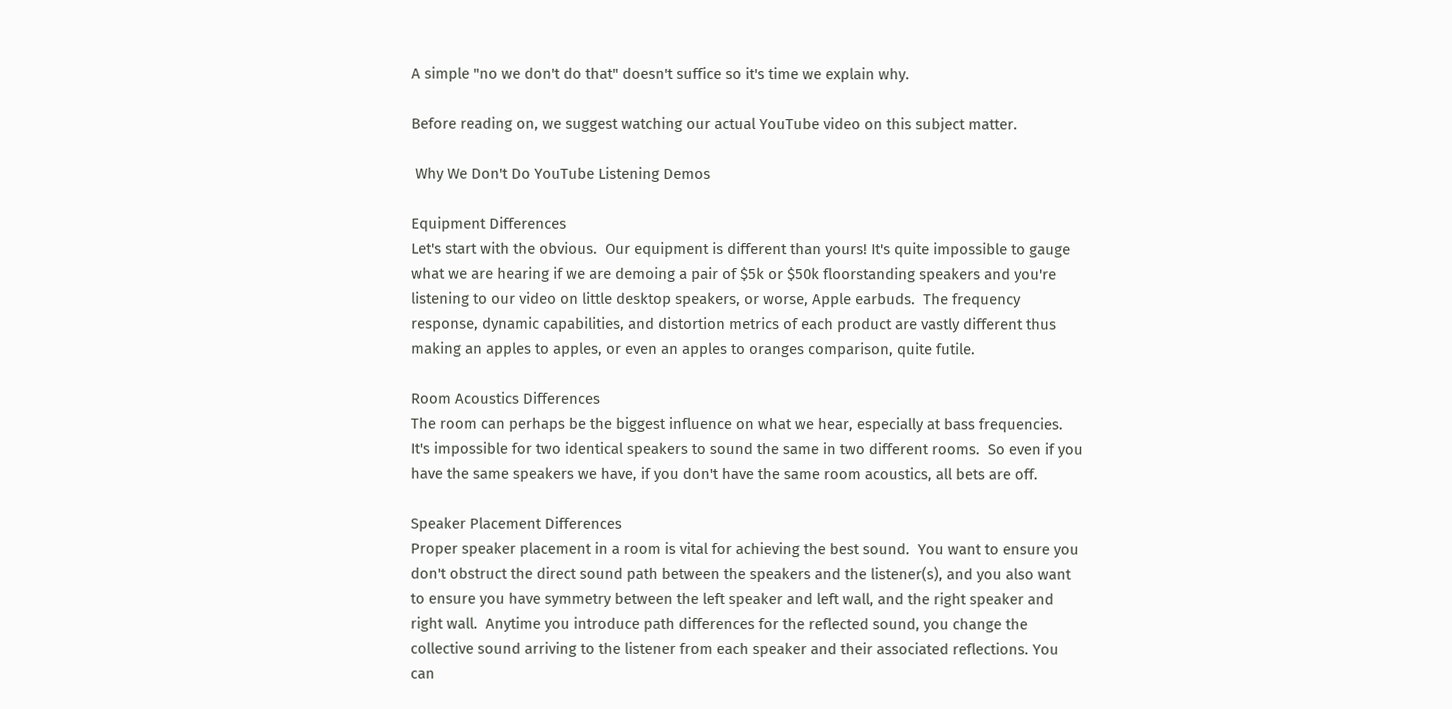A simple "no we don't do that" doesn't suffice so it's time we explain why.

Before reading on, we suggest watching our actual YouTube video on this subject matter.

 Why We Don't Do YouTube Listening Demos

Equipment Differences
Let's start with the obvious.  Our equipment is different than yours! It's quite impossible to gauge what we are hearing if we are demoing a pair of $5k or $50k floorstanding speakers and you're listening to our video on little desktop speakers, or worse, Apple earbuds.  The frequency response, dynamic capabilities, and distortion metrics of each product are vastly different thus making an apples to apples, or even an apples to oranges comparison, quite futile.

Room Acoustics Differences
The room can perhaps be the biggest influence on what we hear, especially at bass frequencies.  It's impossible for two identical speakers to sound the same in two different rooms.  So even if you have the same speakers we have, if you don't have the same room acoustics, all bets are off.

Speaker Placement Differences
Proper speaker placement in a room is vital for achieving the best sound.  You want to ensure you don't obstruct the direct sound path between the speakers and the listener(s), and you also want to ensure you have symmetry between the left speaker and left wall, and the right speaker and right wall.  Anytime you introduce path differences for the reflected sound, you change the collective sound arriving to the listener from each speaker and their associated reflections. You can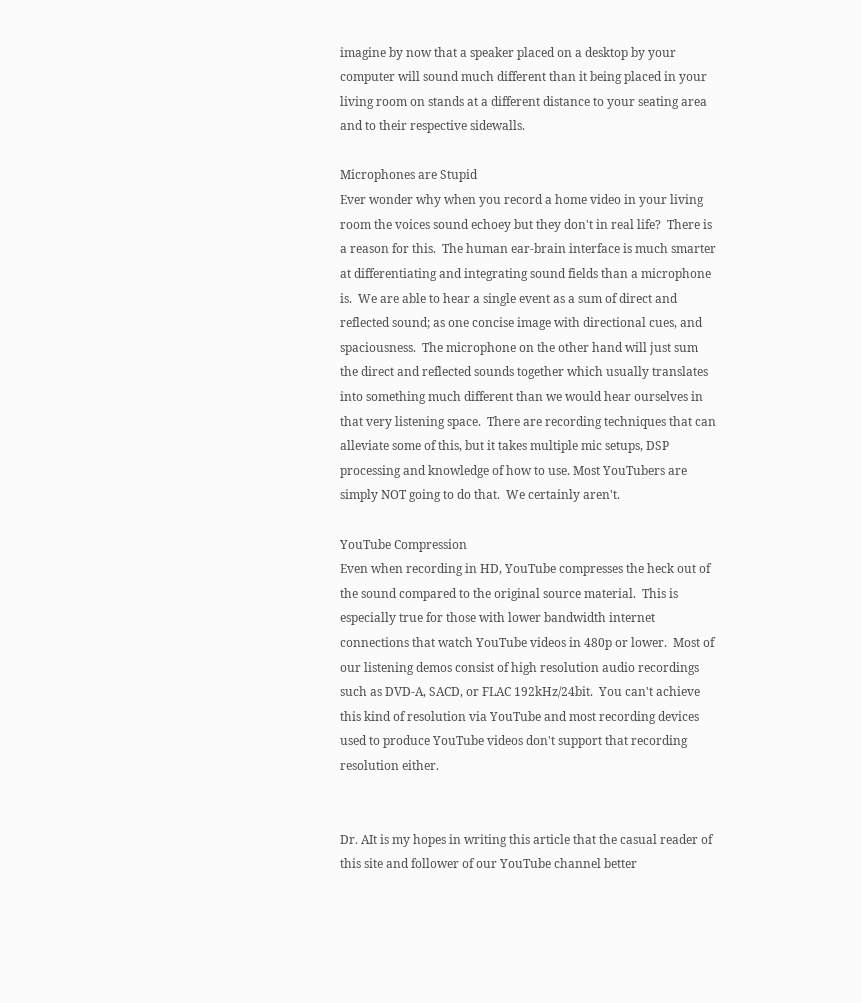imagine by now that a speaker placed on a desktop by your computer will sound much different than it being placed in your living room on stands at a different distance to your seating area and to their respective sidewalls.

Microphones are Stupid
Ever wonder why when you record a home video in your living room the voices sound echoey but they don't in real life?  There is a reason for this.  The human ear-brain interface is much smarter at differentiating and integrating sound fields than a microphone is.  We are able to hear a single event as a sum of direct and reflected sound; as one concise image with directional cues, and spaciousness.  The microphone on the other hand will just sum the direct and reflected sounds together which usually translates into something much different than we would hear ourselves in that very listening space.  There are recording techniques that can alleviate some of this, but it takes multiple mic setups, DSP processing and knowledge of how to use. Most YouTubers are simply NOT going to do that.  We certainly aren't.

YouTube Compression
Even when recording in HD, YouTube compresses the heck out of the sound compared to the original source material.  This is especially true for those with lower bandwidth internet connections that watch YouTube videos in 480p or lower.  Most of our listening demos consist of high resolution audio recordings such as DVD-A, SACD, or FLAC 192kHz/24bit.  You can't achieve this kind of resolution via YouTube and most recording devices used to produce YouTube videos don't support that recording resolution either.


Dr. AIt is my hopes in writing this article that the casual reader of this site and follower of our YouTube channel better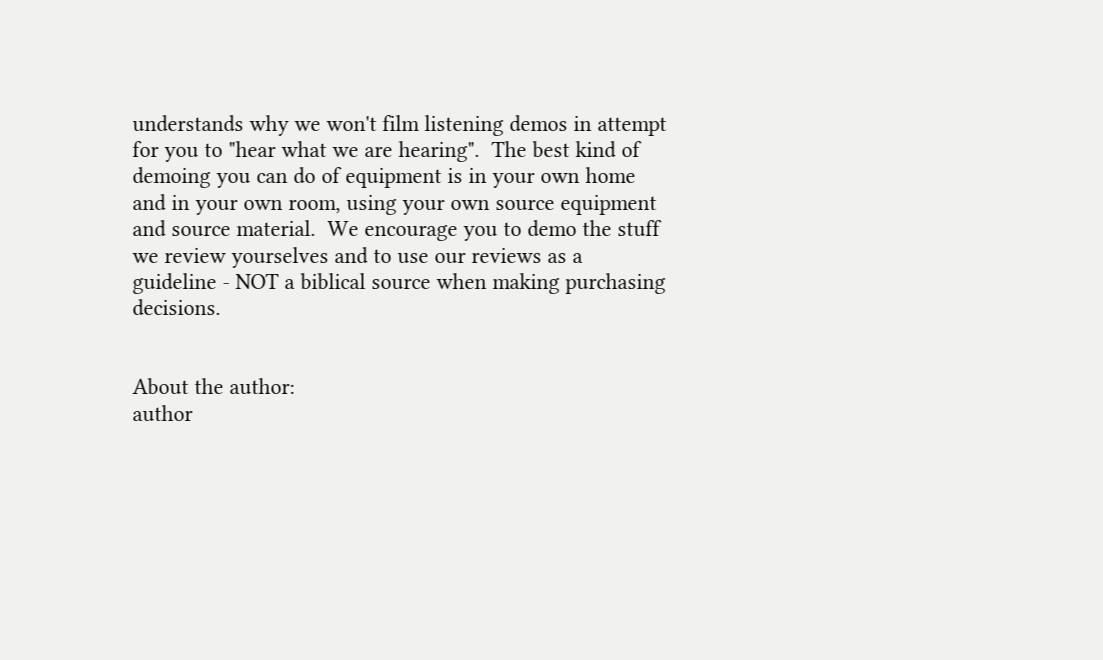understands why we won't film listening demos in attempt for you to "hear what we are hearing".  The best kind of demoing you can do of equipment is in your own home and in your own room, using your own source equipment and source material.  We encourage you to demo the stuff we review yourselves and to use our reviews as a guideline - NOT a biblical source when making purchasing decisions.


About the author:
author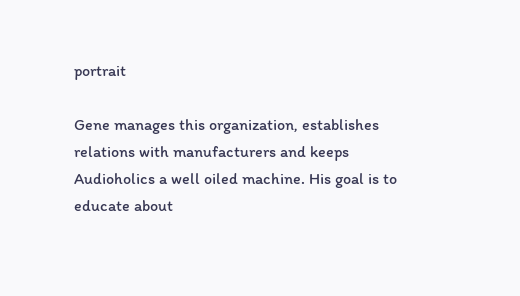portrait

Gene manages this organization, establishes relations with manufacturers and keeps Audioholics a well oiled machine. His goal is to educate about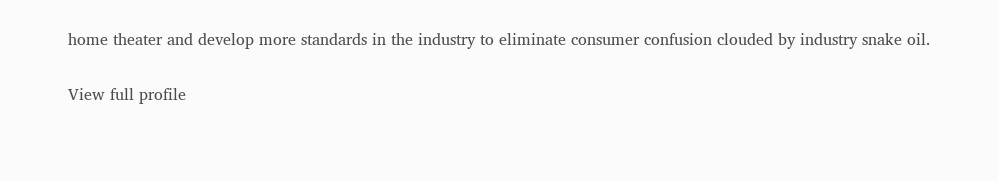home theater and develop more standards in the industry to eliminate consumer confusion clouded by industry snake oil.

View full profile